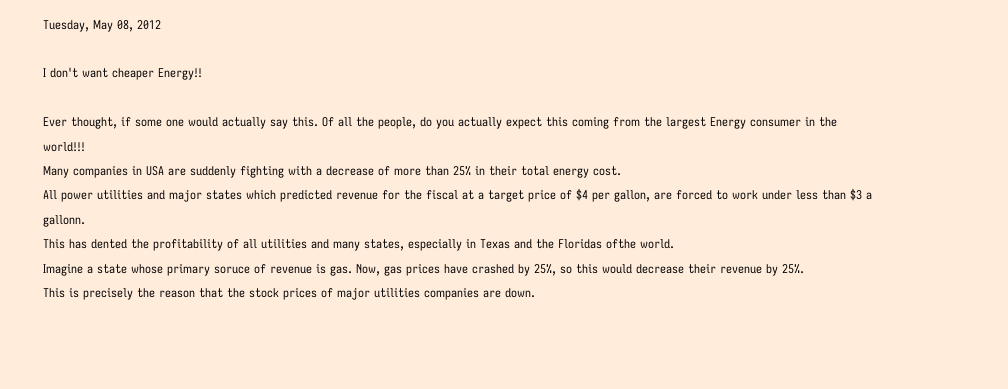Tuesday, May 08, 2012

I don't want cheaper Energy!!

Ever thought, if some one would actually say this. Of all the people, do you actually expect this coming from the largest Energy consumer in the world!!!
Many companies in USA are suddenly fighting with a decrease of more than 25% in their total energy cost.
All power utilities and major states which predicted revenue for the fiscal at a target price of $4 per gallon, are forced to work under less than $3 a gallonn.
This has dented the profitability of all utilities and many states, especially in Texas and the Floridas ofthe world.
Imagine a state whose primary soruce of revenue is gas. Now, gas prices have crashed by 25%, so this would decrease their revenue by 25%.
This is precisely the reason that the stock prices of major utilities companies are down.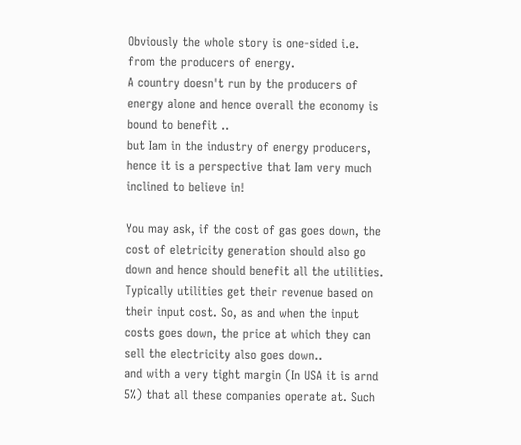Obviously the whole story is one-sided i.e. from the producers of energy.
A country doesn't run by the producers of energy alone and hence overall the economy is bound to benefit ..
but Iam in the industry of energy producers, hence it is a perspective that Iam very much inclined to believe in!

You may ask, if the cost of gas goes down, the cost of eletricity generation should also go down and hence should benefit all the utilities.
Typically utilities get their revenue based on their input cost. So, as and when the input costs goes down, the price at which they can sell the electricity also goes down..
and with a very tight margin (In USA it is arnd 5%) that all these companies operate at. Such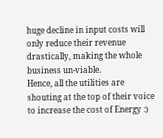huge decline in input costs will only reduce their revenue drastically, making the whole business un-viable.
Hence, all the utilities are shouting at the top of their voice to increase the cost of Energy :)